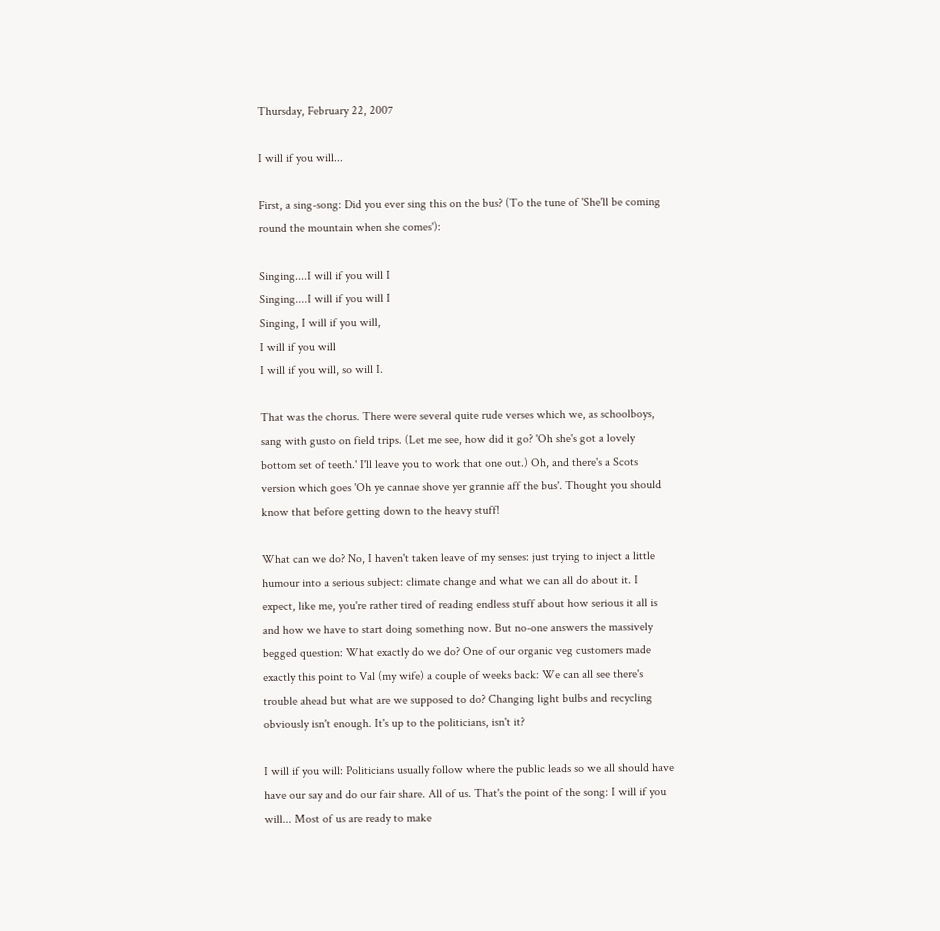Thursday, February 22, 2007

I will if you will...

First, a sing-song: Did you ever sing this on the bus? (To the tune of 'She'll be coming round the mountain when she comes'):

Singing....I will if you will I
Singing....I will if you will I
Singing, I will if you will,
I will if you will
I will if you will, so will I.

That was the chorus. There were several quite rude verses which we, as schoolboys, sang with gusto on field trips. (Let me see, how did it go? 'Oh she's got a lovely bottom set of teeth.' I'll leave you to work that one out.) Oh, and there's a Scots version which goes 'Oh ye cannae shove yer grannie aff the bus'. Thought you should know that before getting down to the heavy stuff!

What can we do? No, I haven't taken leave of my senses: just trying to inject a little humour into a serious subject: climate change and what we can all do about it. I expect, like me, you're rather tired of reading endless stuff about how serious it all is and how we have to start doing something now. But no-one answers the massively begged question: What exactly do we do? One of our organic veg customers made exactly this point to Val (my wife) a couple of weeks back: We can all see there's trouble ahead but what are we supposed to do? Changing light bulbs and recycling obviously isn't enough. It's up to the politicians, isn't it?

I will if you will: Politicians usually follow where the public leads so we all should have have our say and do our fair share. All of us. That's the point of the song: I will if you will... Most of us are ready to make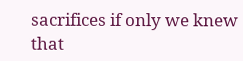sacrifices if only we knew that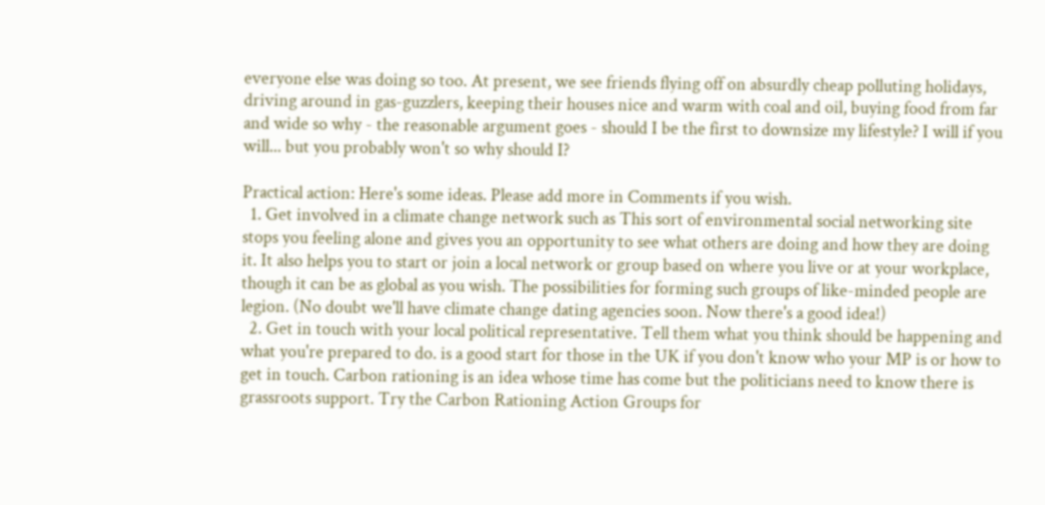everyone else was doing so too. At present, we see friends flying off on absurdly cheap polluting holidays, driving around in gas-guzzlers, keeping their houses nice and warm with coal and oil, buying food from far and wide so why - the reasonable argument goes - should I be the first to downsize my lifestyle? I will if you will... but you probably won't so why should I?

Practical action: Here's some ideas. Please add more in Comments if you wish.
  1. Get involved in a climate change network such as This sort of environmental social networking site stops you feeling alone and gives you an opportunity to see what others are doing and how they are doing it. It also helps you to start or join a local network or group based on where you live or at your workplace, though it can be as global as you wish. The possibilities for forming such groups of like-minded people are legion. (No doubt we'll have climate change dating agencies soon. Now there's a good idea!)
  2. Get in touch with your local political representative. Tell them what you think should be happening and what you're prepared to do. is a good start for those in the UK if you don't know who your MP is or how to get in touch. Carbon rationing is an idea whose time has come but the politicians need to know there is grassroots support. Try the Carbon Rationing Action Groups for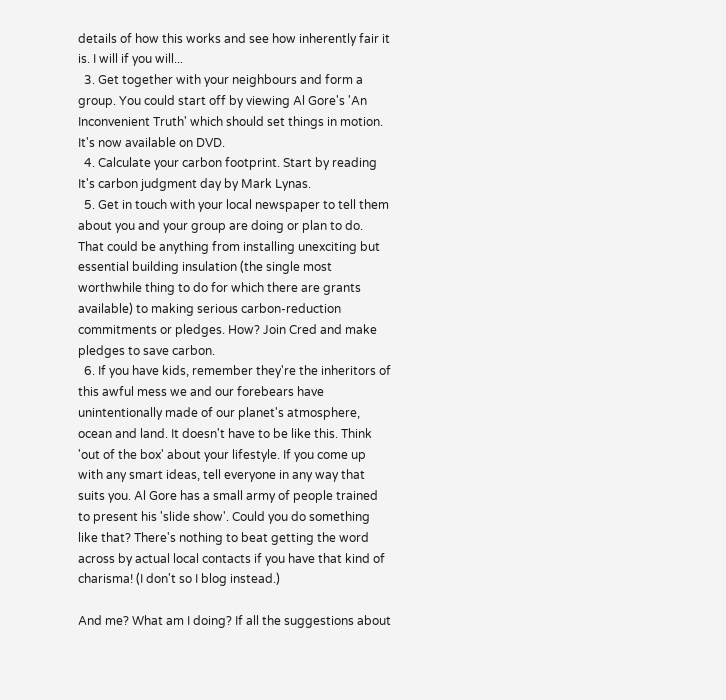details of how this works and see how inherently fair it is. I will if you will...
  3. Get together with your neighbours and form a group. You could start off by viewing Al Gore's 'An Inconvenient Truth' which should set things in motion. It's now available on DVD.
  4. Calculate your carbon footprint. Start by reading It's carbon judgment day by Mark Lynas.
  5. Get in touch with your local newspaper to tell them about you and your group are doing or plan to do. That could be anything from installing unexciting but essential building insulation (the single most worthwhile thing to do for which there are grants available) to making serious carbon-reduction commitments or pledges. How? Join Cred and make pledges to save carbon.
  6. If you have kids, remember they're the inheritors of this awful mess we and our forebears have unintentionally made of our planet's atmosphere, ocean and land. It doesn't have to be like this. Think 'out of the box' about your lifestyle. If you come up with any smart ideas, tell everyone in any way that suits you. Al Gore has a small army of people trained to present his 'slide show'. Could you do something like that? There's nothing to beat getting the word across by actual local contacts if you have that kind of charisma! (I don't so I blog instead.)

And me? What am I doing? If all the suggestions about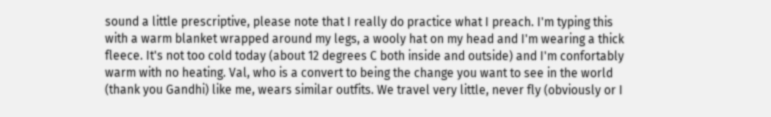sound a little prescriptive, please note that I really do practice what I preach. I'm typing this with a warm blanket wrapped around my legs, a wooly hat on my head and I'm wearing a thick fleece. It's not too cold today (about 12 degrees C both inside and outside) and I'm confortably warm with no heating. Val, who is a convert to being the change you want to see in the world (thank you Gandhi) like me, wears similar outfits. We travel very little, never fly (obviously or I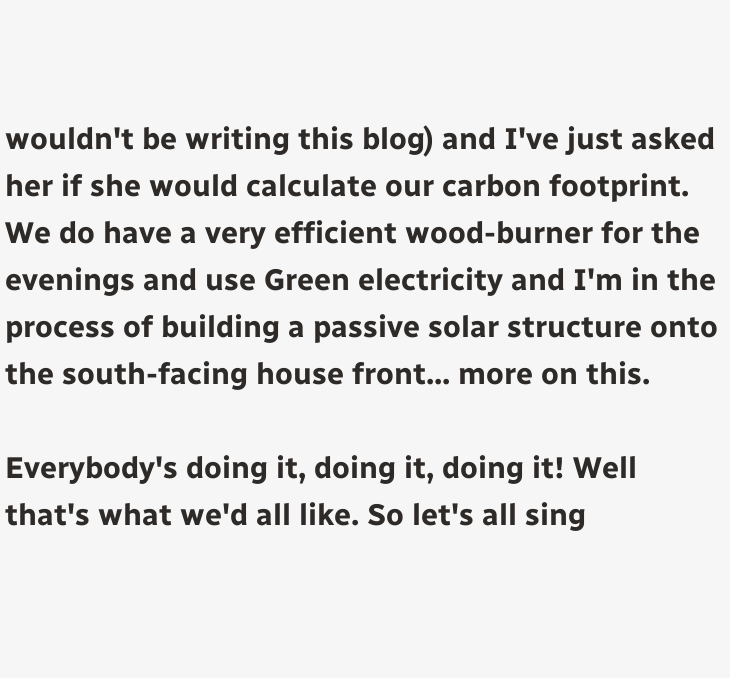wouldn't be writing this blog) and I've just asked her if she would calculate our carbon footprint. We do have a very efficient wood-burner for the evenings and use Green electricity and I'm in the process of building a passive solar structure onto the south-facing house front... more on this.

Everybody's doing it, doing it, doing it! Well that's what we'd all like. So let's all sing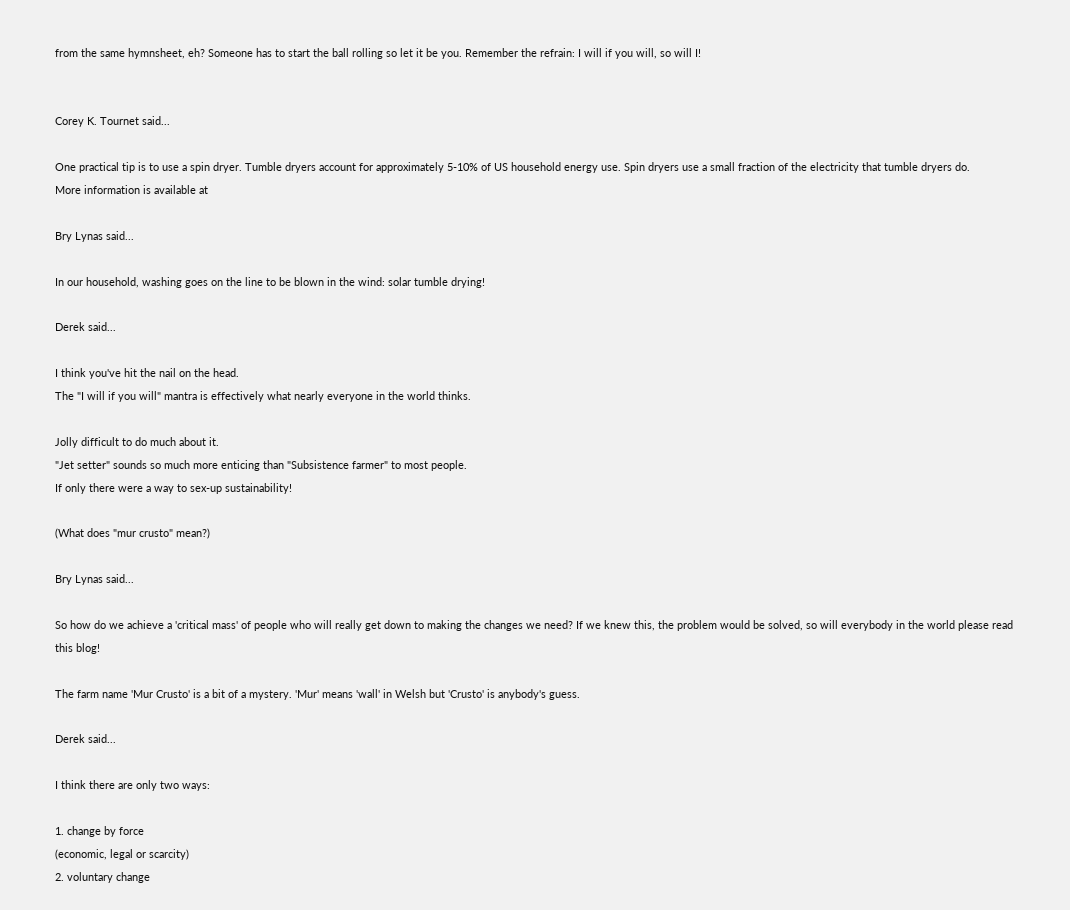from the same hymnsheet, eh? Someone has to start the ball rolling so let it be you. Remember the refrain: I will if you will, so will I!


Corey K. Tournet said...

One practical tip is to use a spin dryer. Tumble dryers account for approximately 5-10% of US household energy use. Spin dryers use a small fraction of the electricity that tumble dryers do.
More information is available at

Bry Lynas said...

In our household, washing goes on the line to be blown in the wind: solar tumble drying!

Derek said...

I think you've hit the nail on the head.
The "I will if you will" mantra is effectively what nearly everyone in the world thinks.

Jolly difficult to do much about it.
"Jet setter" sounds so much more enticing than "Subsistence farmer" to most people.
If only there were a way to sex-up sustainability!

(What does "mur crusto" mean?)

Bry Lynas said...

So how do we achieve a 'critical mass' of people who will really get down to making the changes we need? If we knew this, the problem would be solved, so will everybody in the world please read this blog!

The farm name 'Mur Crusto' is a bit of a mystery. 'Mur' means 'wall' in Welsh but 'Crusto' is anybody's guess.

Derek said...

I think there are only two ways:

1. change by force
(economic, legal or scarcity)
2. voluntary change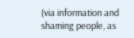(via information and shaming people, as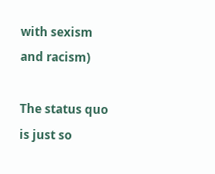with sexism and racism)

The status quo is just so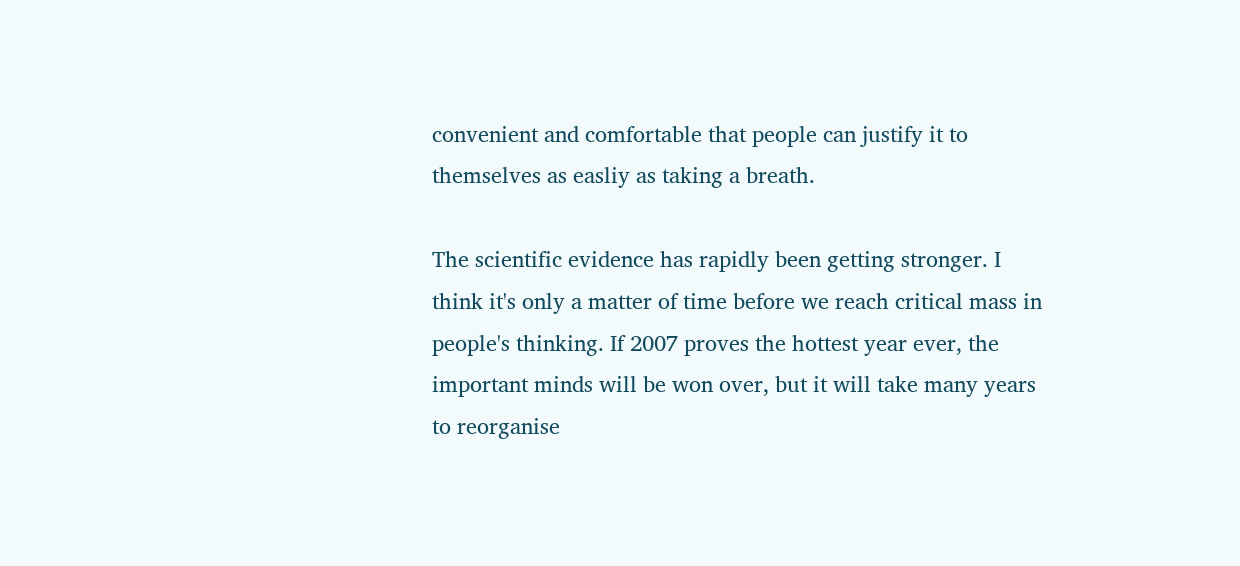convenient and comfortable that people can justify it to themselves as easliy as taking a breath.

The scientific evidence has rapidly been getting stronger. I think it's only a matter of time before we reach critical mass in people's thinking. If 2007 proves the hottest year ever, the important minds will be won over, but it will take many years to reorganise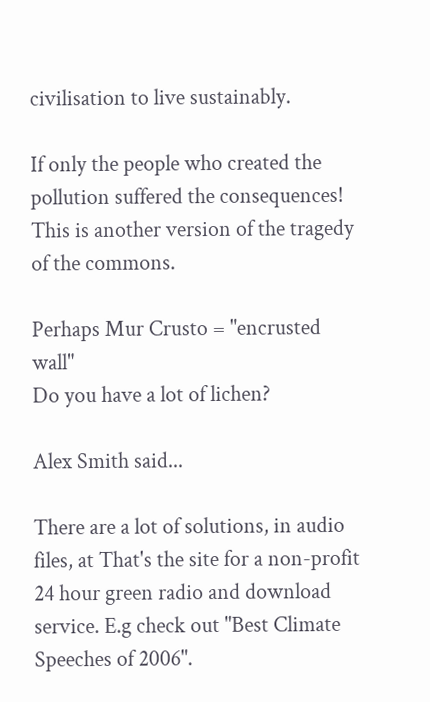civilisation to live sustainably.

If only the people who created the pollution suffered the consequences! This is another version of the tragedy of the commons.

Perhaps Mur Crusto = "encrusted wall"
Do you have a lot of lichen?

Alex Smith said...

There are a lot of solutions, in audio files, at That's the site for a non-profit 24 hour green radio and download service. E.g check out "Best Climate Speeches of 2006".